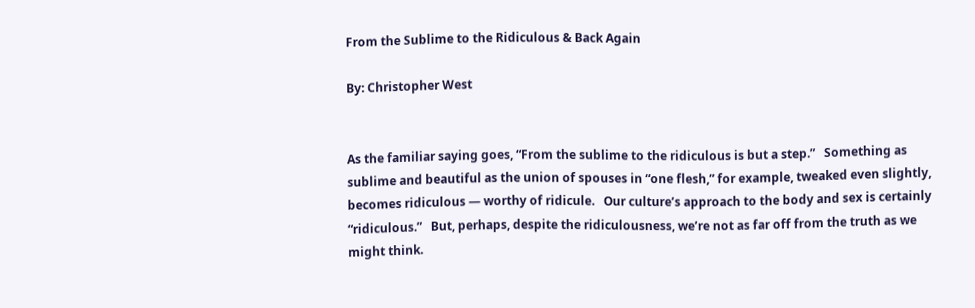From the Sublime to the Ridiculous & Back Again

By: Christopher West


As the familiar saying goes, “From the sublime to the ridiculous is but a step.”   Something as sublime and beautiful as the union of spouses in “one flesh,” for example, tweaked even slightly, becomes ridiculous — worthy of ridicule.   Our culture’s approach to the body and sex is certainly “ridiculous.”   But, perhaps, despite the ridiculousness, we’re not as far off from the truth as we might think.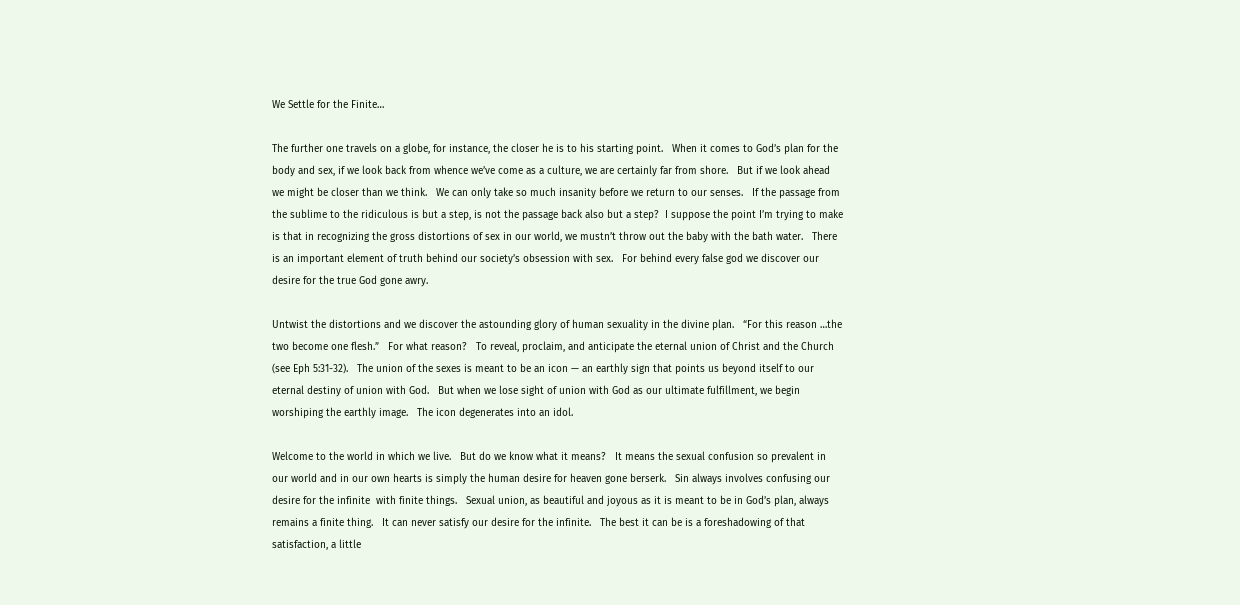We Settle for the Finite…

The further one travels on a globe, for instance, the closer he is to his starting point.   When it comes to God’s plan for the body and sex, if we look back from whence we’ve come as a culture, we are certainly far from shore.   But if we look ahead we might be closer than we think.   We can only take so much insanity before we return to our senses.   If the passage from the sublime to the ridiculous is but a step, is not the passage back also but a step?  I suppose the point I’m trying to make is that in recognizing the gross distortions of sex in our world, we mustn’t throw out the baby with the bath water.   There is an important element of truth behind our society’s obsession with sex.   For behind every false god we discover our desire for the true God gone awry.

Untwist the distortions and we discover the astounding glory of human sexuality in the divine plan.   “For this reason …the two become one flesh.”   For what reason?   To reveal, proclaim, and anticipate the eternal union of Christ and the Church (see Eph 5:31-32).   The union of the sexes is meant to be an icon — an earthly sign that points us beyond itself to our eternal destiny of union with God.   But when we lose sight of union with God as our ultimate fulfillment, we begin worshiping the earthly image.   The icon degenerates into an idol.

Welcome to the world in which we live.   But do we know what it means?   It means the sexual confusion so prevalent in our world and in our own hearts is simply the human desire for heaven gone berserk.   Sin always involves confusing our desire for the infinite  with finite things.   Sexual union, as beautiful and joyous as it is meant to be in God’s plan, always remains a finite thing.   It can never satisfy our desire for the infinite.   The best it can be is a foreshadowing of that satisfaction, a little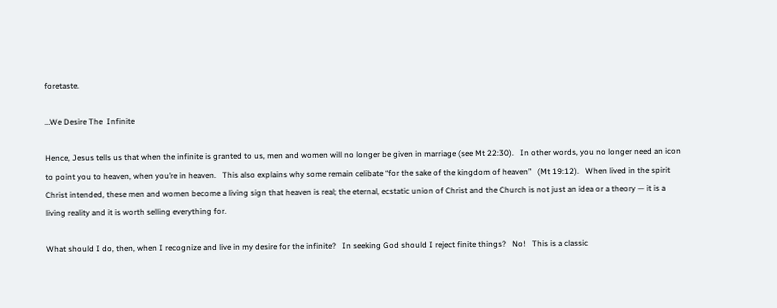foretaste.

…We Desire The  Infinite

Hence, Jesus tells us that when the infinite is granted to us, men and women will no longer be given in marriage (see Mt 22:30).   In other words, you no longer need an icon to point you to heaven, when you’re in heaven.   This also explains why some remain celibate “for the sake of the kingdom of heaven”   (Mt 19:12).   When lived in the spirit Christ intended, these men and women become a living sign that heaven is real; the eternal, ecstatic union of Christ and the Church is not just an idea or a theory — it is a living reality and it is worth selling everything for.

What should I do, then, when I recognize and live in my desire for the infinite?   In seeking God should I reject finite things?   No!   This is a classic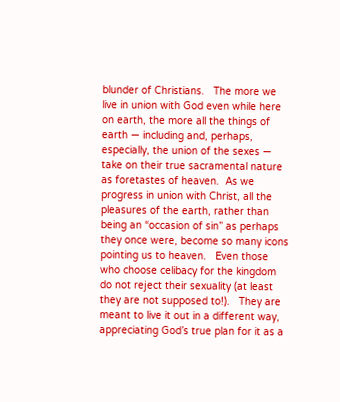blunder of Christians.   The more we live in union with God even while here on earth, the more all the things of earth — including and, perhaps, especially, the union of the sexes — take on their true sacramental nature as foretastes of heaven.  As we progress in union with Christ, all the pleasures of the earth, rather than being an “occasion of sin” as perhaps they once were, become so many icons pointing us to heaven.   Even those who choose celibacy for the kingdom do not reject their sexuality (at least they are not supposed to!).   They are meant to live it out in a different way, appreciating God’s true plan for it as a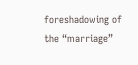foreshadowing of the “marriage”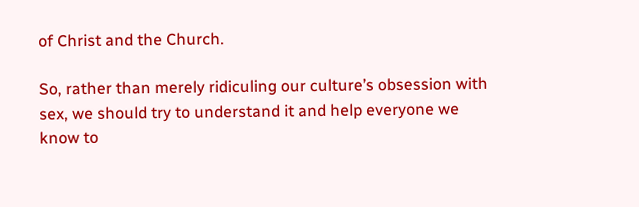of Christ and the Church.

So, rather than merely ridiculing our culture’s obsession with sex, we should try to understand it and help everyone we know to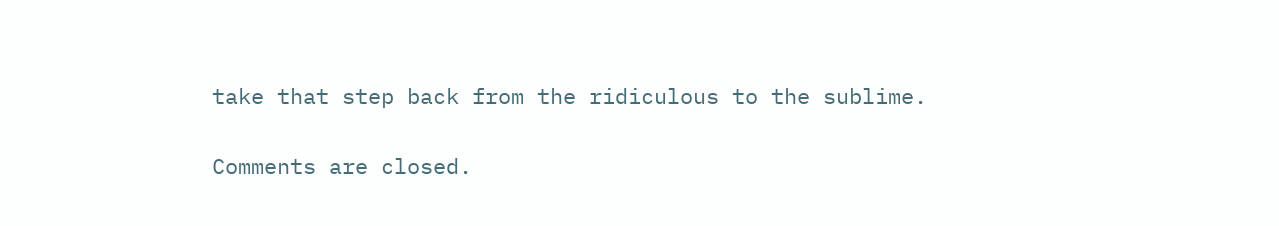take that step back from the ridiculous to the sublime.

Comments are closed.